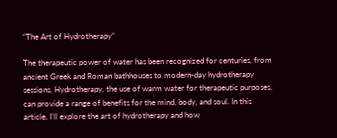“The Art of Hydrotherapy”

The therapeutic power of water has been recognized for centuries, from ancient Greek and Roman bathhouses to modern-day hydrotherapy sessions. Hydrotherapy, the use of warm water for therapeutic purposes, can provide a range of benefits for the mind, body, and soul. In this article, I’ll explore the art of hydrotherapy and how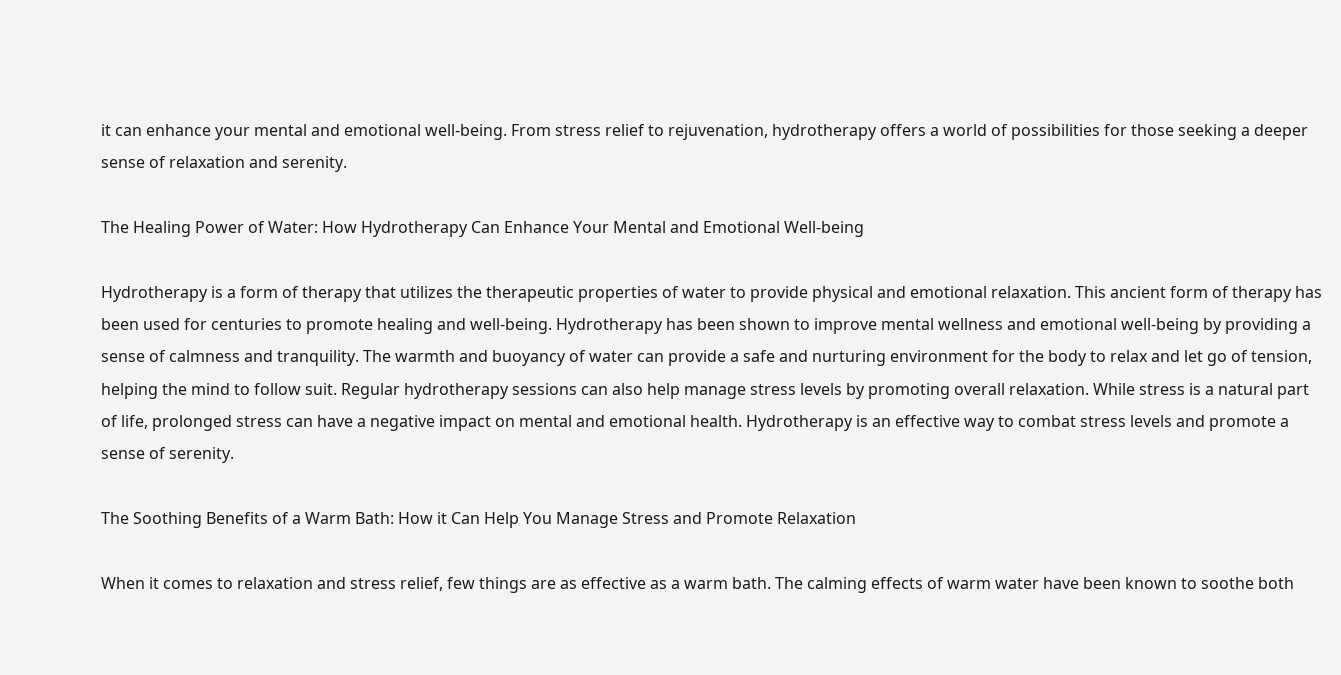it can enhance your mental and emotional well-being. From stress relief to rejuvenation, hydrotherapy offers a world of possibilities for those seeking a deeper sense of relaxation and serenity.

The Healing Power of Water: How Hydrotherapy Can Enhance Your Mental and Emotional Well-being

Hydrotherapy is a form of therapy that utilizes the therapeutic properties of water to provide physical and emotional relaxation. This ancient form of therapy has been used for centuries to promote healing and well-being. Hydrotherapy has been shown to improve mental wellness and emotional well-being by providing a sense of calmness and tranquility. The warmth and buoyancy of water can provide a safe and nurturing environment for the body to relax and let go of tension, helping the mind to follow suit. Regular hydrotherapy sessions can also help manage stress levels by promoting overall relaxation. While stress is a natural part of life, prolonged stress can have a negative impact on mental and emotional health. Hydrotherapy is an effective way to combat stress levels and promote a sense of serenity.

The Soothing Benefits of a Warm Bath: How it Can Help You Manage Stress and Promote Relaxation

When it comes to relaxation and stress relief, few things are as effective as a warm bath. The calming effects of warm water have been known to soothe both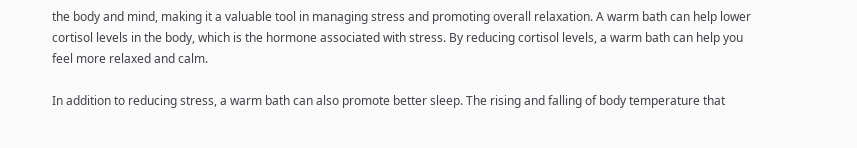the body and mind, making it a valuable tool in managing stress and promoting overall relaxation. A warm bath can help lower cortisol levels in the body, which is the hormone associated with stress. By reducing cortisol levels, a warm bath can help you feel more relaxed and calm.

In addition to reducing stress, a warm bath can also promote better sleep. The rising and falling of body temperature that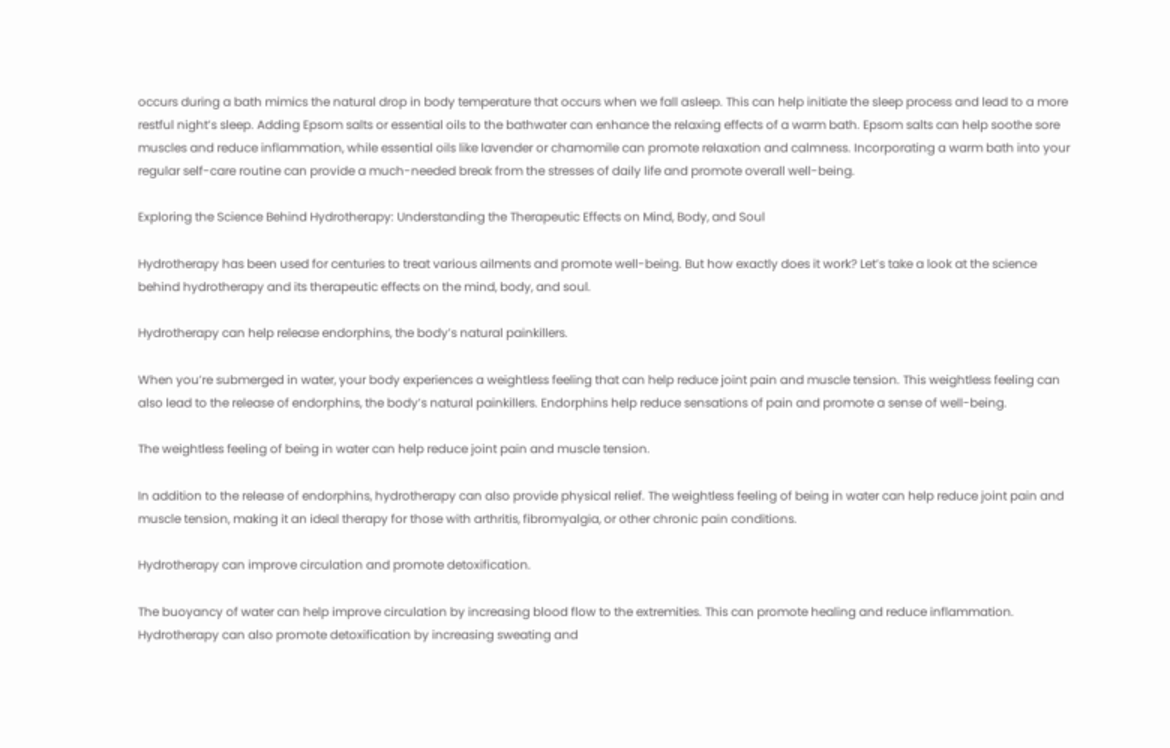occurs during a bath mimics the natural drop in body temperature that occurs when we fall asleep. This can help initiate the sleep process and lead to a more restful night’s sleep. Adding Epsom salts or essential oils to the bathwater can enhance the relaxing effects of a warm bath. Epsom salts can help soothe sore muscles and reduce inflammation, while essential oils like lavender or chamomile can promote relaxation and calmness. Incorporating a warm bath into your regular self-care routine can provide a much-needed break from the stresses of daily life and promote overall well-being.

Exploring the Science Behind Hydrotherapy: Understanding the Therapeutic Effects on Mind, Body, and Soul

Hydrotherapy has been used for centuries to treat various ailments and promote well-being. But how exactly does it work? Let’s take a look at the science behind hydrotherapy and its therapeutic effects on the mind, body, and soul.

Hydrotherapy can help release endorphins, the body’s natural painkillers.

When you’re submerged in water, your body experiences a weightless feeling that can help reduce joint pain and muscle tension. This weightless feeling can also lead to the release of endorphins, the body’s natural painkillers. Endorphins help reduce sensations of pain and promote a sense of well-being.

The weightless feeling of being in water can help reduce joint pain and muscle tension.

In addition to the release of endorphins, hydrotherapy can also provide physical relief. The weightless feeling of being in water can help reduce joint pain and muscle tension, making it an ideal therapy for those with arthritis, fibromyalgia, or other chronic pain conditions.

Hydrotherapy can improve circulation and promote detoxification.

The buoyancy of water can help improve circulation by increasing blood flow to the extremities. This can promote healing and reduce inflammation. Hydrotherapy can also promote detoxification by increasing sweating and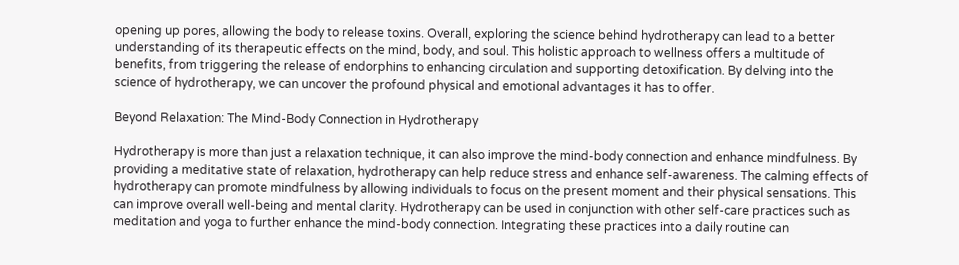opening up pores, allowing the body to release toxins. Overall, exploring the science behind hydrotherapy can lead to a better understanding of its therapeutic effects on the mind, body, and soul. This holistic approach to wellness offers a multitude of benefits, from triggering the release of endorphins to enhancing circulation and supporting detoxification. By delving into the science of hydrotherapy, we can uncover the profound physical and emotional advantages it has to offer.

Beyond Relaxation: The Mind-Body Connection in Hydrotherapy

Hydrotherapy is more than just a relaxation technique, it can also improve the mind-body connection and enhance mindfulness. By providing a meditative state of relaxation, hydrotherapy can help reduce stress and enhance self-awareness. The calming effects of hydrotherapy can promote mindfulness by allowing individuals to focus on the present moment and their physical sensations. This can improve overall well-being and mental clarity. Hydrotherapy can be used in conjunction with other self-care practices such as meditation and yoga to further enhance the mind-body connection. Integrating these practices into a daily routine can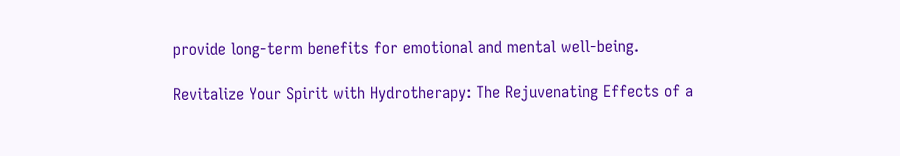provide long-term benefits for emotional and mental well-being.

Revitalize Your Spirit with Hydrotherapy: The Rejuvenating Effects of a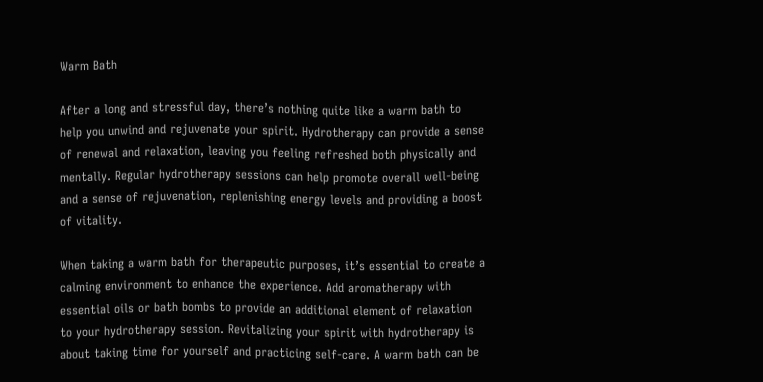Warm Bath

After a long and stressful day, there’s nothing quite like a warm bath to help you unwind and rejuvenate your spirit. Hydrotherapy can provide a sense of renewal and relaxation, leaving you feeling refreshed both physically and mentally. Regular hydrotherapy sessions can help promote overall well-being and a sense of rejuvenation, replenishing energy levels and providing a boost of vitality.

When taking a warm bath for therapeutic purposes, it’s essential to create a calming environment to enhance the experience. Add aromatherapy with essential oils or bath bombs to provide an additional element of relaxation to your hydrotherapy session. Revitalizing your spirit with hydrotherapy is about taking time for yourself and practicing self-care. A warm bath can be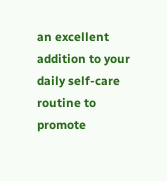an excellent addition to your daily self-care routine to promote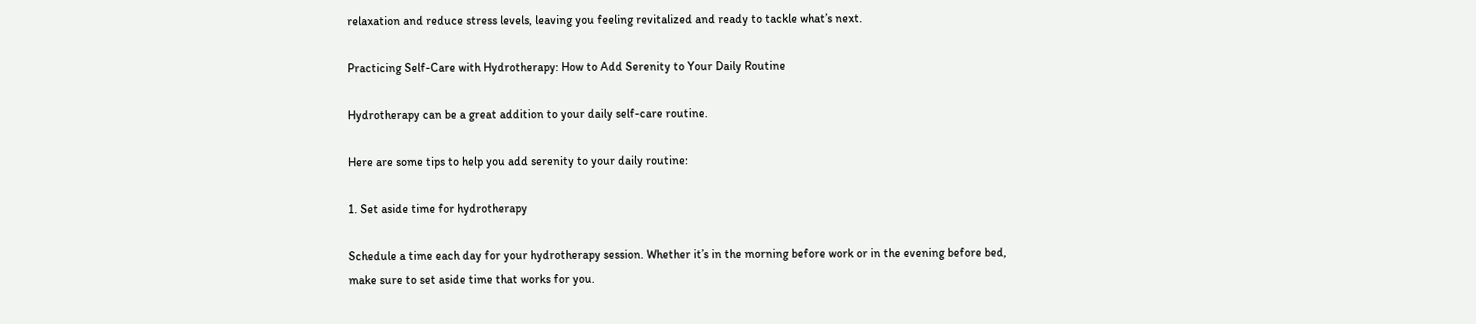relaxation and reduce stress levels, leaving you feeling revitalized and ready to tackle what’s next.

Practicing Self-Care with Hydrotherapy: How to Add Serenity to Your Daily Routine

Hydrotherapy can be a great addition to your daily self-care routine.

Here are some tips to help you add serenity to your daily routine:

1. Set aside time for hydrotherapy

Schedule a time each day for your hydrotherapy session. Whether it’s in the morning before work or in the evening before bed, make sure to set aside time that works for you.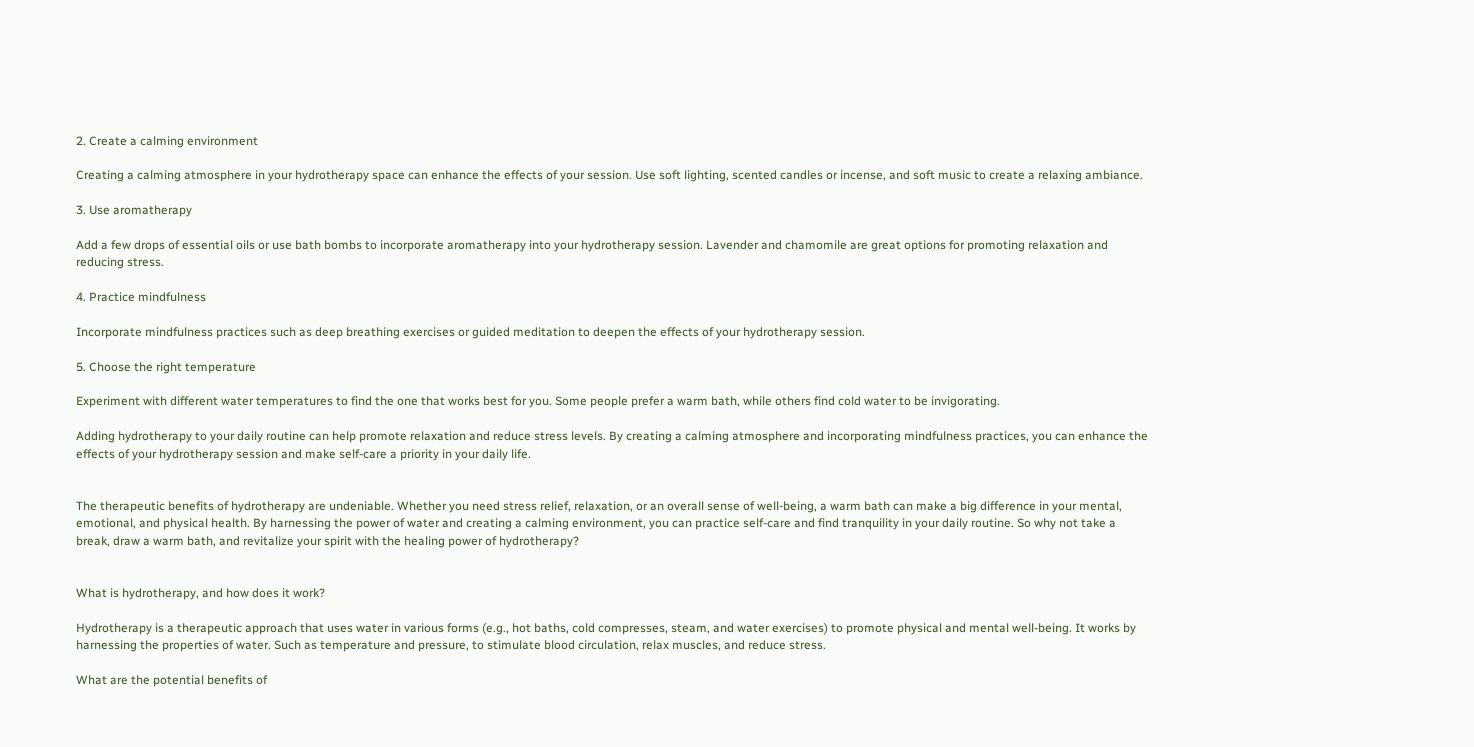2. Create a calming environment

Creating a calming atmosphere in your hydrotherapy space can enhance the effects of your session. Use soft lighting, scented candles or incense, and soft music to create a relaxing ambiance.

3. Use aromatherapy

Add a few drops of essential oils or use bath bombs to incorporate aromatherapy into your hydrotherapy session. Lavender and chamomile are great options for promoting relaxation and reducing stress.

4. Practice mindfulness

Incorporate mindfulness practices such as deep breathing exercises or guided meditation to deepen the effects of your hydrotherapy session.

5. Choose the right temperature

Experiment with different water temperatures to find the one that works best for you. Some people prefer a warm bath, while others find cold water to be invigorating.

Adding hydrotherapy to your daily routine can help promote relaxation and reduce stress levels. By creating a calming atmosphere and incorporating mindfulness practices, you can enhance the effects of your hydrotherapy session and make self-care a priority in your daily life.


The therapeutic benefits of hydrotherapy are undeniable. Whether you need stress relief, relaxation, or an overall sense of well-being, a warm bath can make a big difference in your mental, emotional, and physical health. By harnessing the power of water and creating a calming environment, you can practice self-care and find tranquility in your daily routine. So why not take a break, draw a warm bath, and revitalize your spirit with the healing power of hydrotherapy?


What is hydrotherapy, and how does it work?

Hydrotherapy is a therapeutic approach that uses water in various forms (e.g., hot baths, cold compresses, steam, and water exercises) to promote physical and mental well-being. It works by harnessing the properties of water. Such as temperature and pressure, to stimulate blood circulation, relax muscles, and reduce stress.

What are the potential benefits of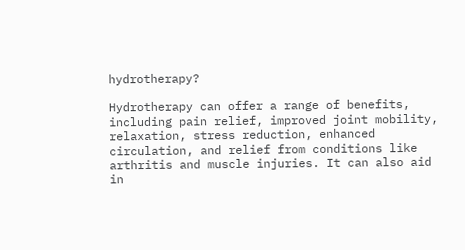hydrotherapy?

Hydrotherapy can offer a range of benefits, including pain relief, improved joint mobility, relaxation, stress reduction, enhanced circulation, and relief from conditions like arthritis and muscle injuries. It can also aid in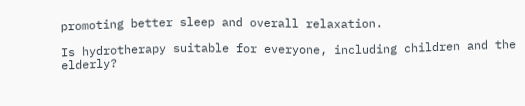promoting better sleep and overall relaxation.

Is hydrotherapy suitable for everyone, including children and the elderly?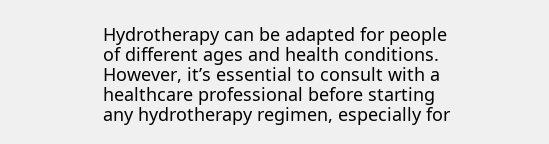Hydrotherapy can be adapted for people of different ages and health conditions. However, it’s essential to consult with a healthcare professional before starting any hydrotherapy regimen, especially for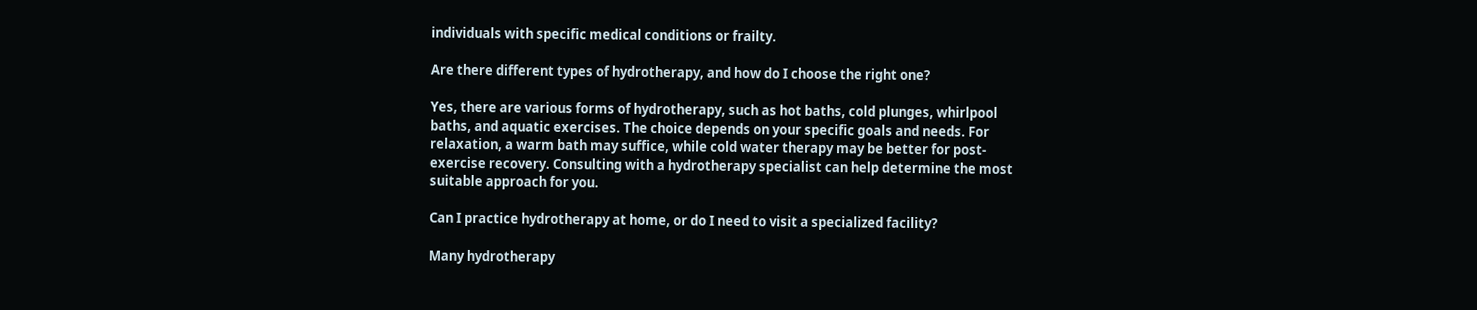individuals with specific medical conditions or frailty.

Are there different types of hydrotherapy, and how do I choose the right one?

Yes, there are various forms of hydrotherapy, such as hot baths, cold plunges, whirlpool baths, and aquatic exercises. The choice depends on your specific goals and needs. For relaxation, a warm bath may suffice, while cold water therapy may be better for post-exercise recovery. Consulting with a hydrotherapy specialist can help determine the most suitable approach for you.

Can I practice hydrotherapy at home, or do I need to visit a specialized facility?

Many hydrotherapy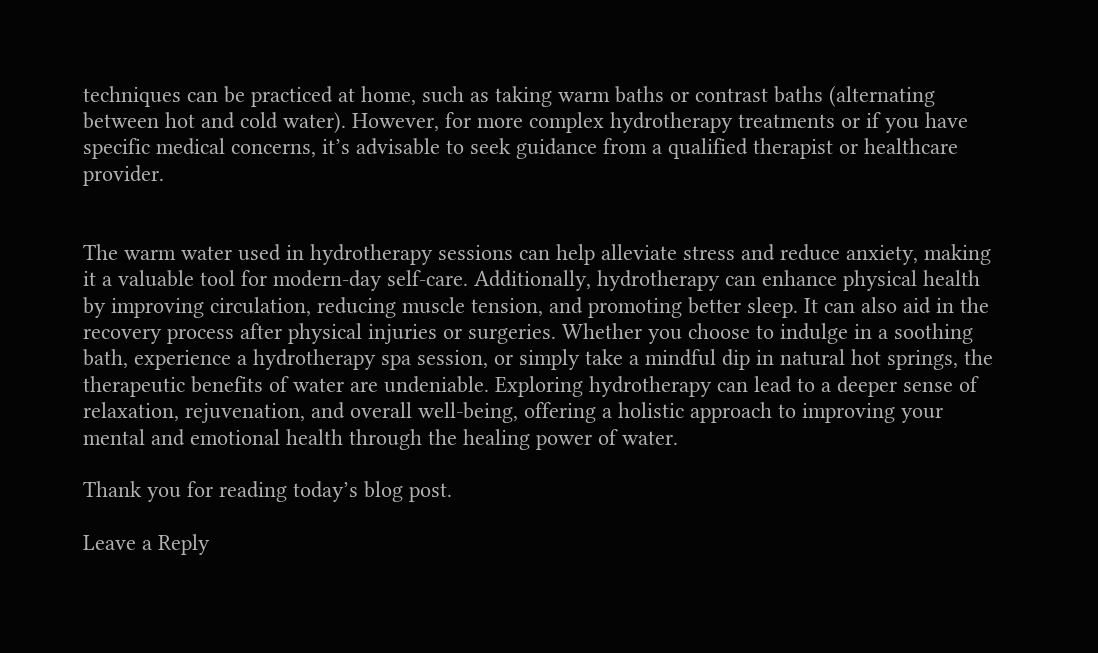techniques can be practiced at home, such as taking warm baths or contrast baths (alternating between hot and cold water). However, for more complex hydrotherapy treatments or if you have specific medical concerns, it’s advisable to seek guidance from a qualified therapist or healthcare provider.


The warm water used in hydrotherapy sessions can help alleviate stress and reduce anxiety, making it a valuable tool for modern-day self-care. Additionally, hydrotherapy can enhance physical health by improving circulation, reducing muscle tension, and promoting better sleep. It can also aid in the recovery process after physical injuries or surgeries. Whether you choose to indulge in a soothing bath, experience a hydrotherapy spa session, or simply take a mindful dip in natural hot springs, the therapeutic benefits of water are undeniable. Exploring hydrotherapy can lead to a deeper sense of relaxation, rejuvenation, and overall well-being, offering a holistic approach to improving your mental and emotional health through the healing power of water.

Thank you for reading today’s blog post.

Leave a Reply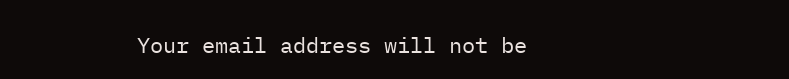Your email address will not be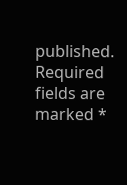published. Required fields are marked *